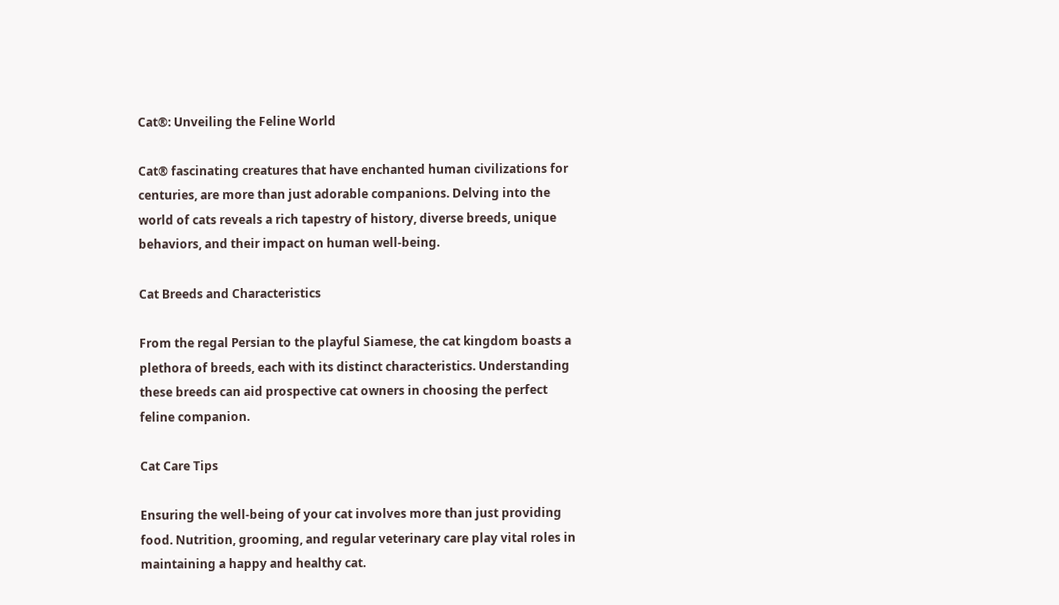Cat®: Unveiling the Feline World

Cat® fascinating creatures that have enchanted human civilizations for centuries, are more than just adorable companions. Delving into the world of cats reveals a rich tapestry of history, diverse breeds, unique behaviors, and their impact on human well-being.

Cat Breeds and Characteristics

From the regal Persian to the playful Siamese, the cat kingdom boasts a plethora of breeds, each with its distinct characteristics. Understanding these breeds can aid prospective cat owners in choosing the perfect feline companion.

Cat Care Tips

Ensuring the well-being of your cat involves more than just providing food. Nutrition, grooming, and regular veterinary care play vital roles in maintaining a happy and healthy cat.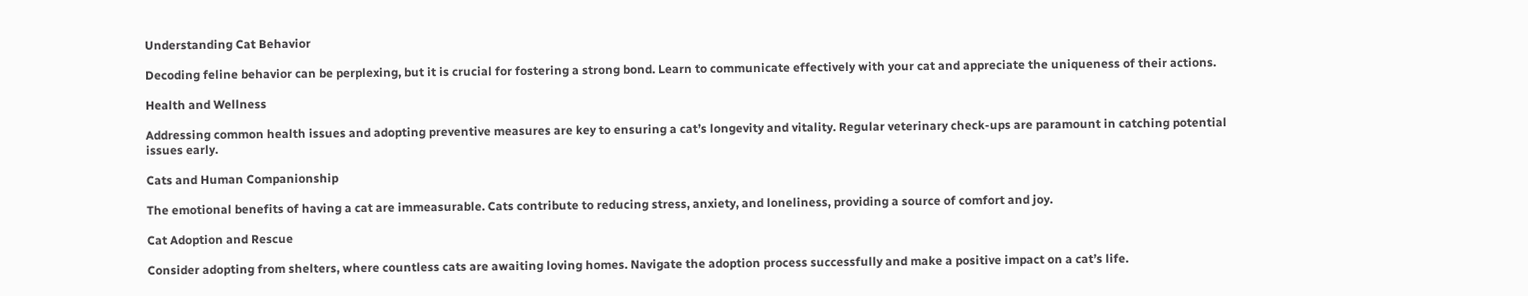Understanding Cat Behavior

Decoding feline behavior can be perplexing, but it is crucial for fostering a strong bond. Learn to communicate effectively with your cat and appreciate the uniqueness of their actions.

Health and Wellness

Addressing common health issues and adopting preventive measures are key to ensuring a cat’s longevity and vitality. Regular veterinary check-ups are paramount in catching potential issues early.

Cats and Human Companionship

The emotional benefits of having a cat are immeasurable. Cats contribute to reducing stress, anxiety, and loneliness, providing a source of comfort and joy.

Cat Adoption and Rescue

Consider adopting from shelters, where countless cats are awaiting loving homes. Navigate the adoption process successfully and make a positive impact on a cat’s life.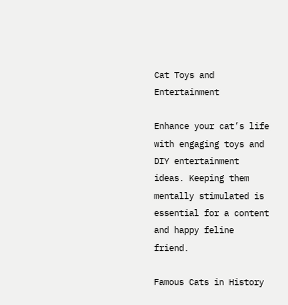Cat Toys and Entertainment

Enhance your cat’s life with engaging toys and DIY entertainment ideas. Keeping them mentally stimulated is essential for a content and happy feline friend.

Famous Cats in History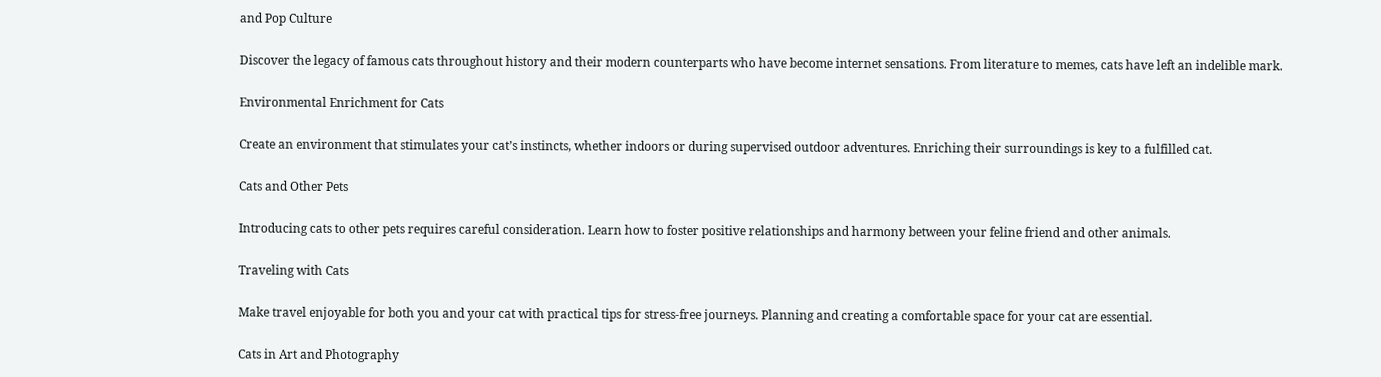and Pop Culture

Discover the legacy of famous cats throughout history and their modern counterparts who have become internet sensations. From literature to memes, cats have left an indelible mark.

Environmental Enrichment for Cats

Create an environment that stimulates your cat’s instincts, whether indoors or during supervised outdoor adventures. Enriching their surroundings is key to a fulfilled cat.

Cats and Other Pets

Introducing cats to other pets requires careful consideration. Learn how to foster positive relationships and harmony between your feline friend and other animals.

Traveling with Cats

Make travel enjoyable for both you and your cat with practical tips for stress-free journeys. Planning and creating a comfortable space for your cat are essential.

Cats in Art and Photography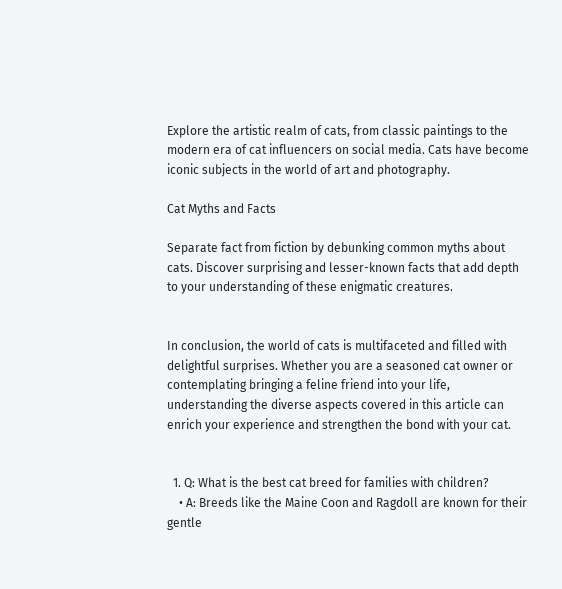Explore the artistic realm of cats, from classic paintings to the modern era of cat influencers on social media. Cats have become iconic subjects in the world of art and photography.

Cat Myths and Facts

Separate fact from fiction by debunking common myths about cats. Discover surprising and lesser-known facts that add depth to your understanding of these enigmatic creatures.


In conclusion, the world of cats is multifaceted and filled with delightful surprises. Whether you are a seasoned cat owner or contemplating bringing a feline friend into your life, understanding the diverse aspects covered in this article can enrich your experience and strengthen the bond with your cat.


  1. Q: What is the best cat breed for families with children?
    • A: Breeds like the Maine Coon and Ragdoll are known for their gentle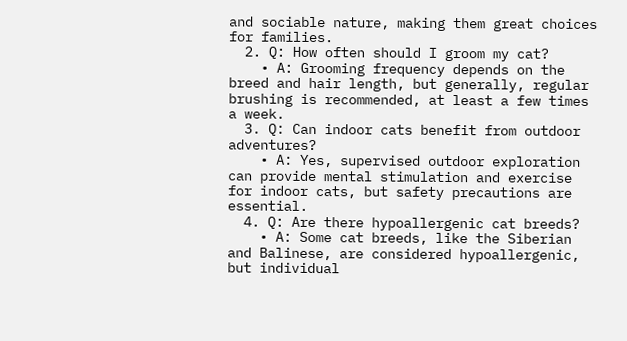and sociable nature, making them great choices for families.
  2. Q: How often should I groom my cat?
    • A: Grooming frequency depends on the breed and hair length, but generally, regular brushing is recommended, at least a few times a week.
  3. Q: Can indoor cats benefit from outdoor adventures?
    • A: Yes, supervised outdoor exploration can provide mental stimulation and exercise for indoor cats, but safety precautions are essential.
  4. Q: Are there hypoallergenic cat breeds?
    • A: Some cat breeds, like the Siberian and Balinese, are considered hypoallergenic, but individual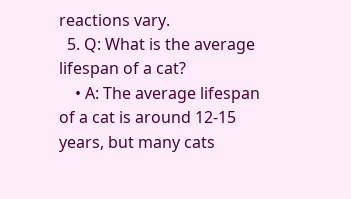reactions vary.
  5. Q: What is the average lifespan of a cat?
    • A: The average lifespan of a cat is around 12-15 years, but many cats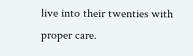live into their twenties with proper care.